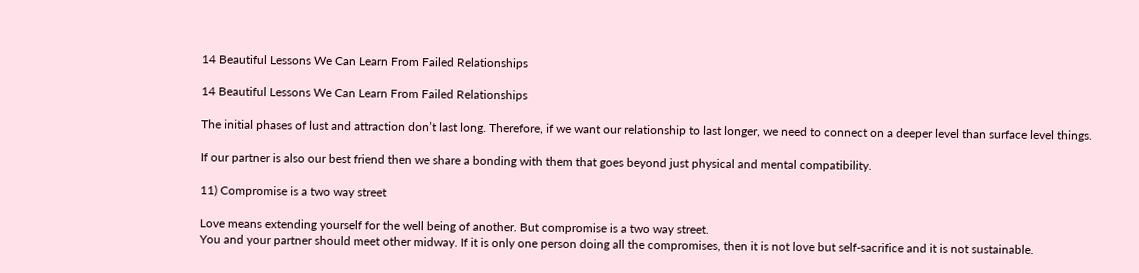14 Beautiful Lessons We Can Learn From Failed Relationships

14 Beautiful Lessons We Can Learn From Failed Relationships

The initial phases of lust and attraction don’t last long. Therefore, if we want our relationship to last longer, we need to connect on a deeper level than surface level things.

If our partner is also our best friend then we share a bonding with them that goes beyond just physical and mental compatibility.

11) Compromise is a two way street

Love means extending yourself for the well being of another. But compromise is a two way street.
You and your partner should meet other midway. If it is only one person doing all the compromises, then it is not love but self-sacrifice and it is not sustainable.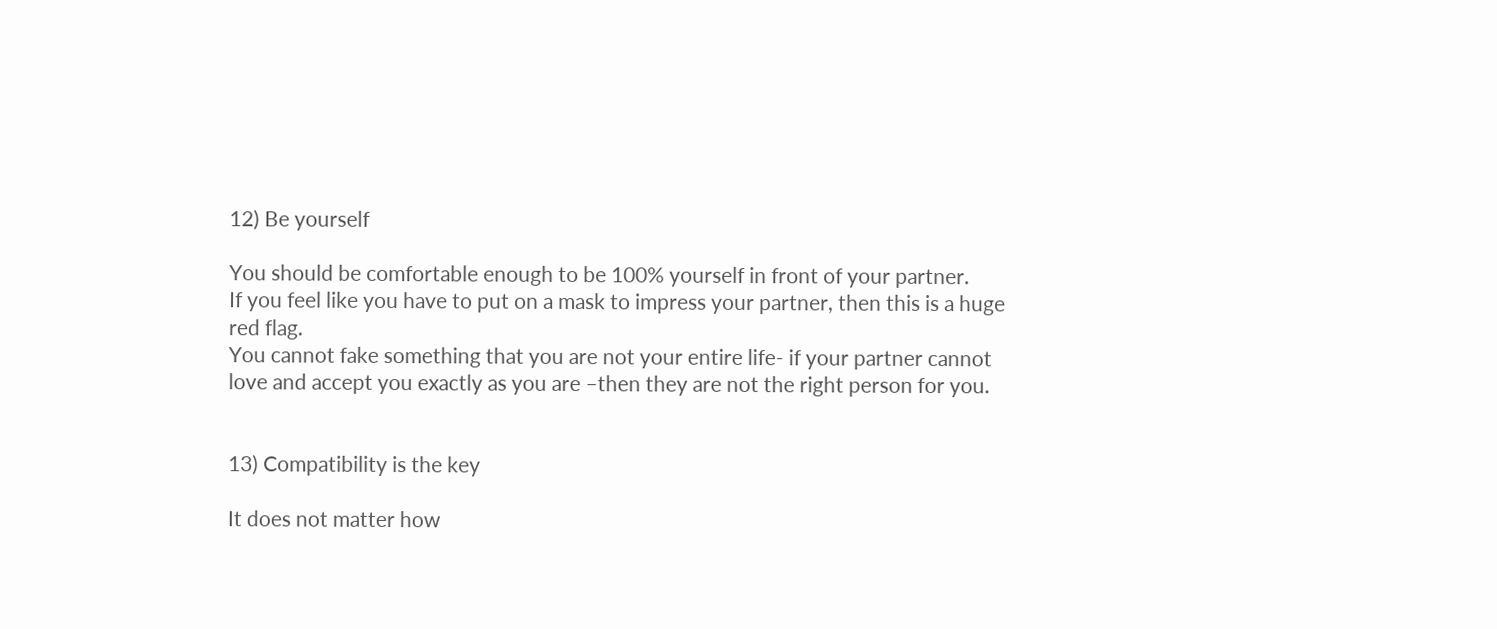12) Be yourself

You should be comfortable enough to be 100% yourself in front of your partner.
If you feel like you have to put on a mask to impress your partner, then this is a huge red flag.
You cannot fake something that you are not your entire life- if your partner cannot love and accept you exactly as you are –then they are not the right person for you.


13) Compatibility is the key

It does not matter how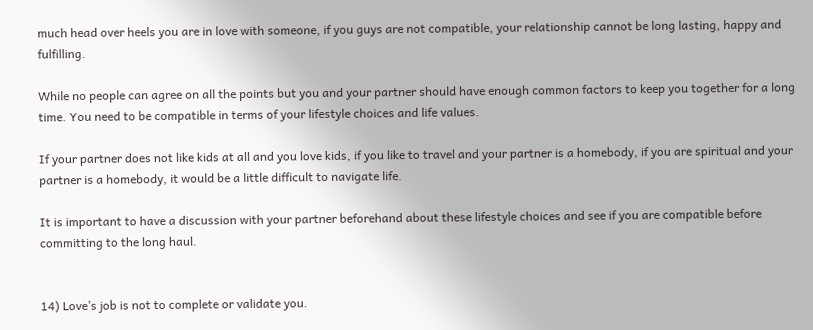much head over heels you are in love with someone, if you guys are not compatible, your relationship cannot be long lasting, happy and fulfilling.

While no people can agree on all the points but you and your partner should have enough common factors to keep you together for a long time. You need to be compatible in terms of your lifestyle choices and life values.

If your partner does not like kids at all and you love kids, if you like to travel and your partner is a homebody, if you are spiritual and your partner is a homebody, it would be a little difficult to navigate life.

It is important to have a discussion with your partner beforehand about these lifestyle choices and see if you are compatible before committing to the long haul.


14) Love’s job is not to complete or validate you.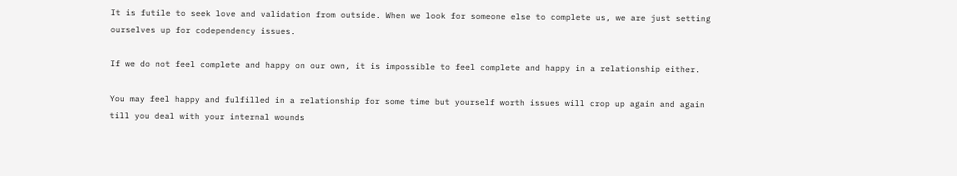It is futile to seek love and validation from outside. When we look for someone else to complete us, we are just setting ourselves up for codependency issues.

If we do not feel complete and happy on our own, it is impossible to feel complete and happy in a relationship either.

You may feel happy and fulfilled in a relationship for some time but yourself worth issues will crop up again and again till you deal with your internal wounds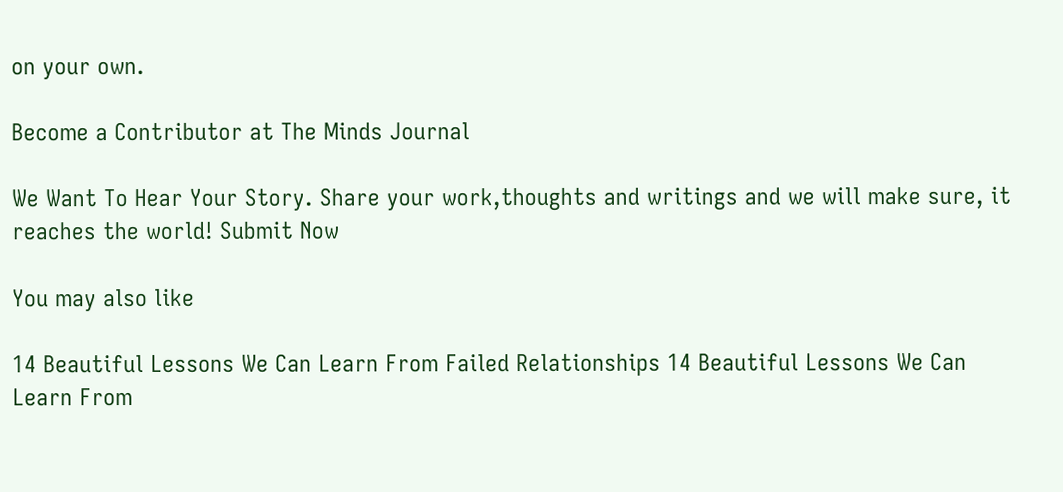on your own.

Become a Contributor at The Minds Journal

We Want To Hear Your Story. Share your work,thoughts and writings and we will make sure, it reaches the world! Submit Now

You may also like

14 Beautiful Lessons We Can Learn From Failed Relationships 14 Beautiful Lessons We Can Learn From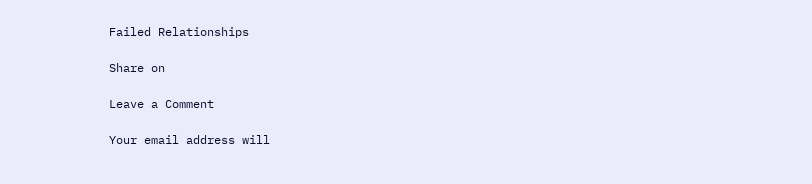Failed Relationships

Share on

Leave a Comment

Your email address will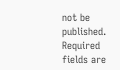not be published. Required fields are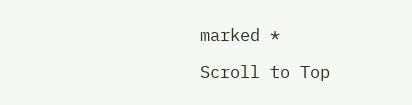marked *

Scroll to Top